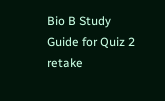Bio B Study Guide for Quiz 2 retake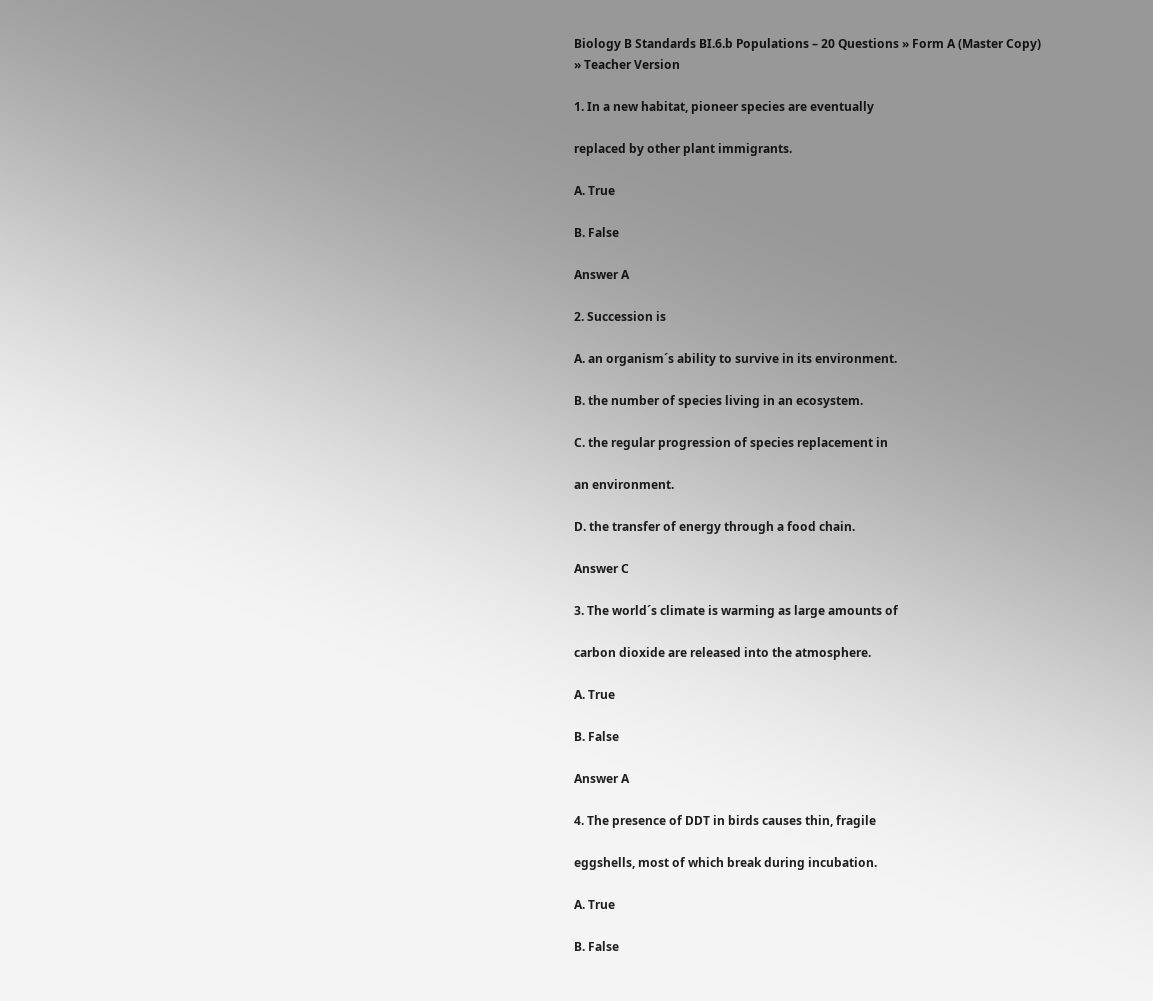Biology B Standards BI.6.b Populations – 20 Questions » Form A (Master Copy) » Teacher Version

1. In a new habitat, pioneer species are eventually

replaced by other plant immigrants.

A. True

B. False

Answer A

2. Succession is

A. an organism´s ability to survive in its environment.

B. the number of species living in an ecosystem.

C. the regular progression of species replacement in

an environment.

D. the transfer of energy through a food chain.

Answer C

3. The world´s climate is warming as large amounts of

carbon dioxide are released into the atmosphere.

A. True

B. False

Answer A

4. The presence of DDT in birds causes thin, fragile

eggshells, most of which break during incubation.

A. True

B. False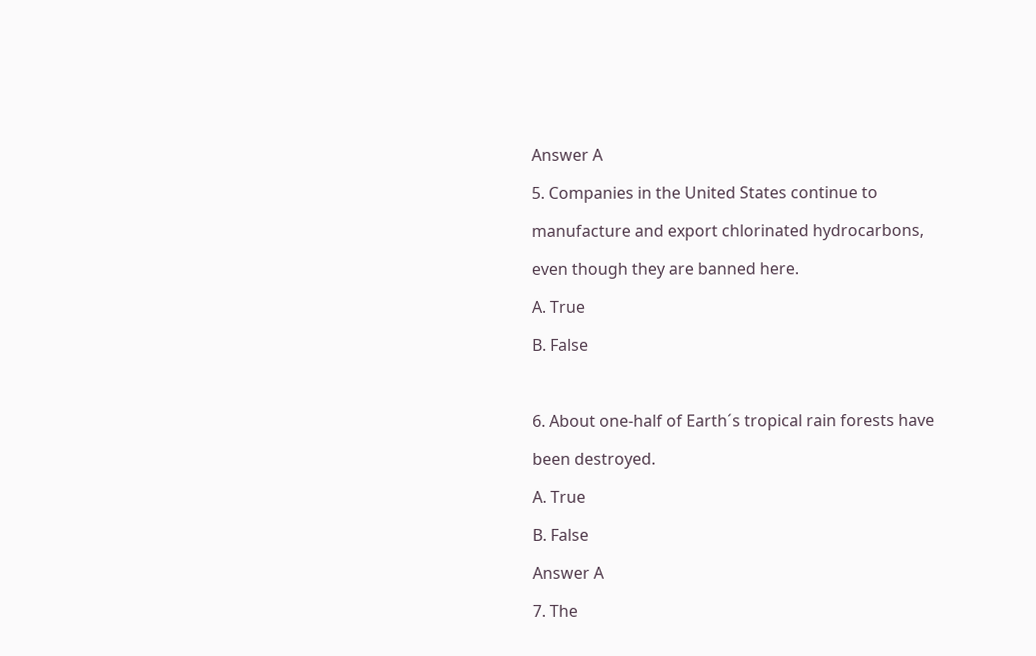Answer A

5. Companies in the United States continue to

manufacture and export chlorinated hydrocarbons,

even though they are banned here.

A. True

B. False



6. About one-half of Earth´s tropical rain forests have

been destroyed.

A. True

B. False

Answer A

7. The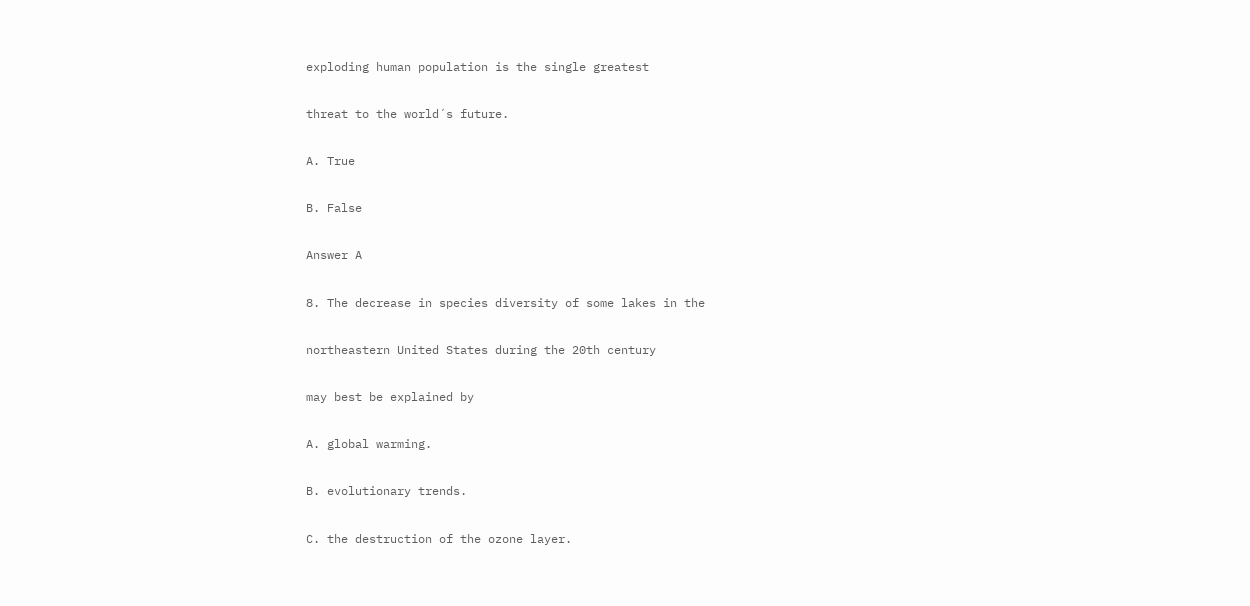exploding human population is the single greatest

threat to the world´s future.

A. True

B. False

Answer A

8. The decrease in species diversity of some lakes in the

northeastern United States during the 20th century

may best be explained by

A. global warming.

B. evolutionary trends.

C. the destruction of the ozone layer.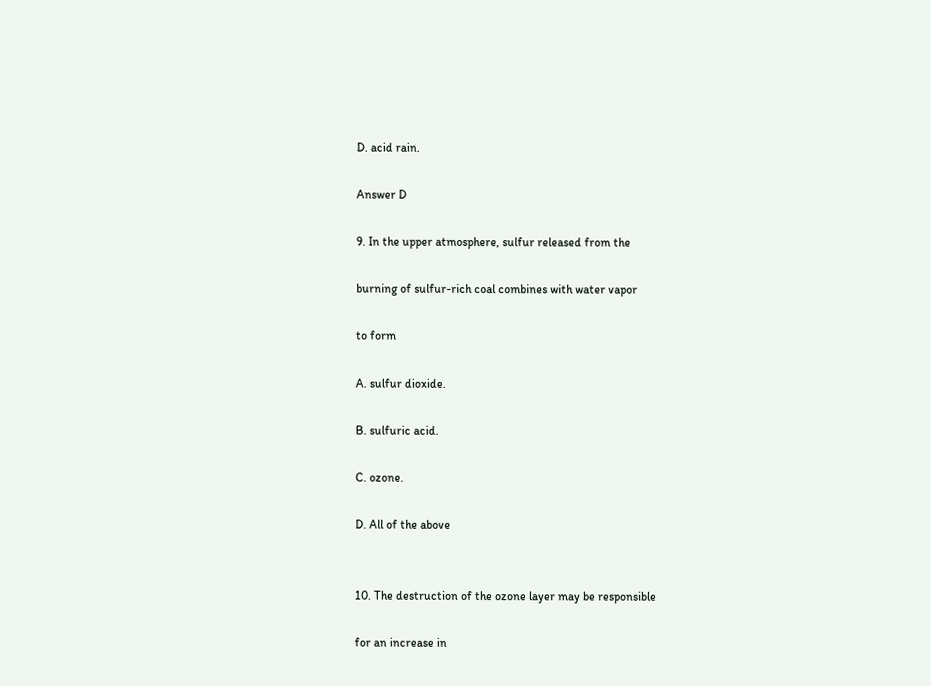D. acid rain.

Answer D

9. In the upper atmosphere, sulfur released from the

burning of sulfur-rich coal combines with water vapor

to form

A. sulfur dioxide.

B. sulfuric acid.

C. ozone.

D. All of the above


10. The destruction of the ozone layer may be responsible

for an increase in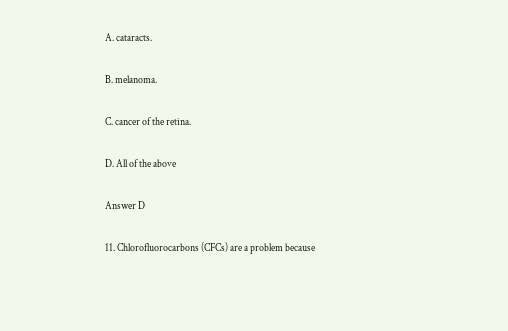A. cataracts.

B. melanoma.

C. cancer of the retina.

D. All of the above

Answer D

11. Chlorofluorocarbons (CFCs) are a problem because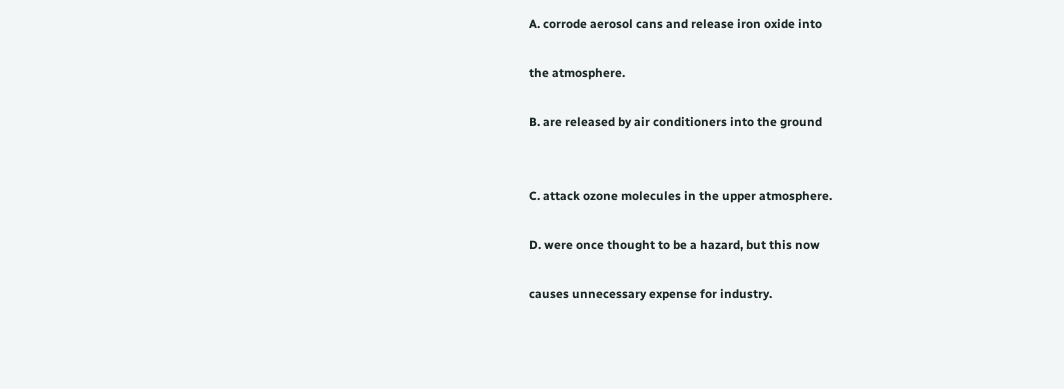A. corrode aerosol cans and release iron oxide into

the atmosphere.

B. are released by air conditioners into the ground


C. attack ozone molecules in the upper atmosphere.

D. were once thought to be a hazard, but this now

causes unnecessary expense for industry.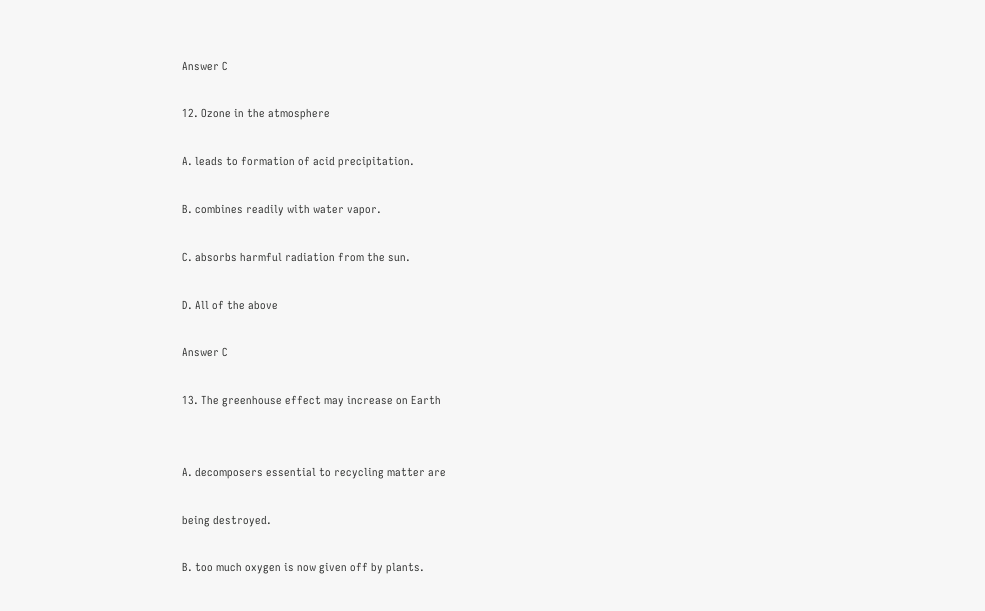Answer C

12. Ozone in the atmosphere

A. leads to formation of acid precipitation.

B. combines readily with water vapor.

C. absorbs harmful radiation from the sun.

D. All of the above

Answer C

13. The greenhouse effect may increase on Earth


A. decomposers essential to recycling matter are

being destroyed.

B. too much oxygen is now given off by plants.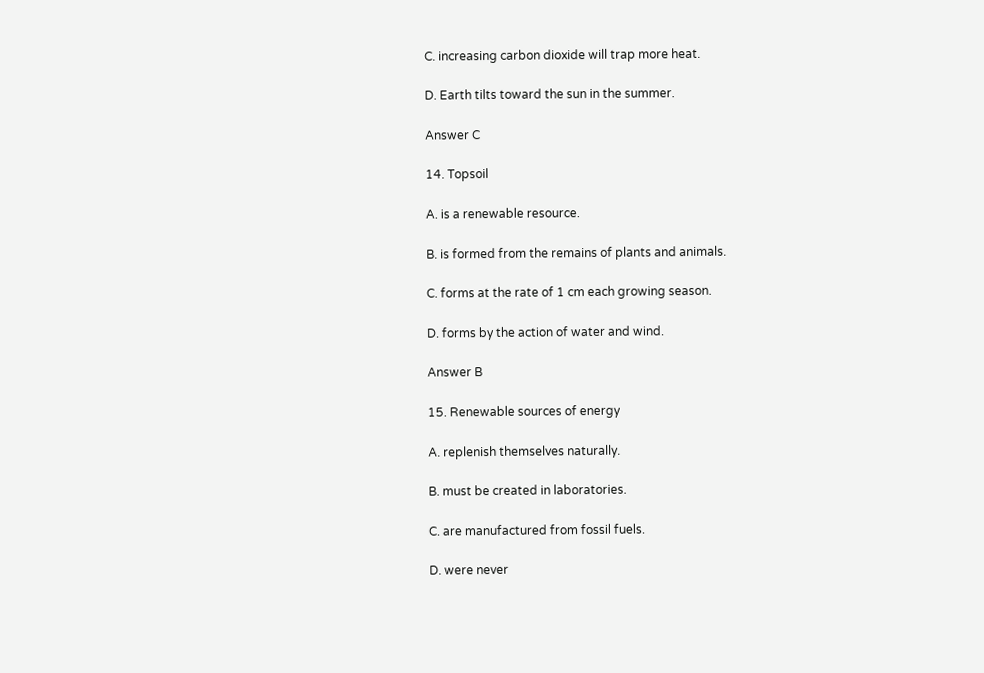C. increasing carbon dioxide will trap more heat.

D. Earth tilts toward the sun in the summer.

Answer C

14. Topsoil

A. is a renewable resource.

B. is formed from the remains of plants and animals.

C. forms at the rate of 1 cm each growing season.

D. forms by the action of water and wind.

Answer B

15. Renewable sources of energy

A. replenish themselves naturally.

B. must be created in laboratories.

C. are manufactured from fossil fuels.

D. were never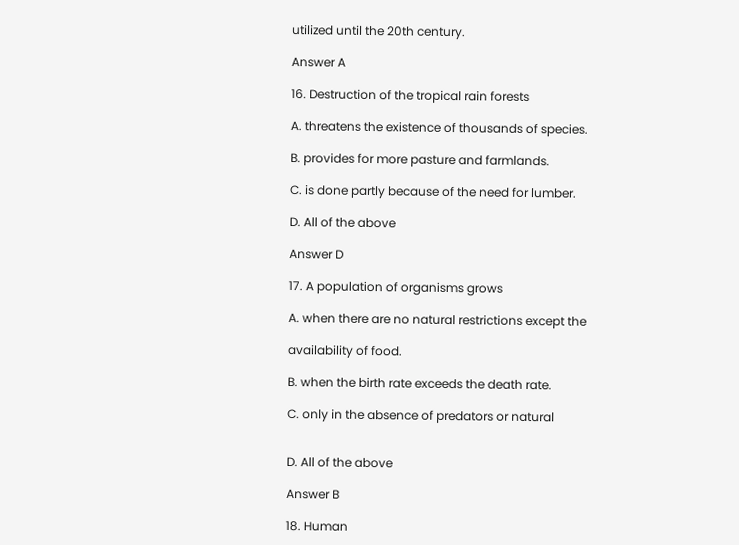utilized until the 20th century.

Answer A

16. Destruction of the tropical rain forests

A. threatens the existence of thousands of species.

B. provides for more pasture and farmlands.

C. is done partly because of the need for lumber.

D. All of the above

Answer D

17. A population of organisms grows

A. when there are no natural restrictions except the

availability of food.

B. when the birth rate exceeds the death rate.

C. only in the absence of predators or natural


D. All of the above

Answer B

18. Human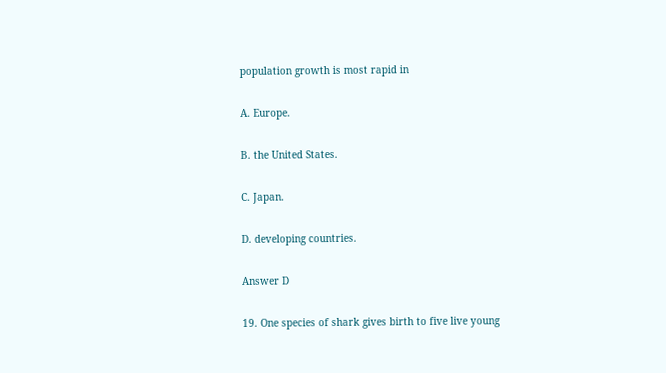population growth is most rapid in

A. Europe.

B. the United States.

C. Japan.

D. developing countries.

Answer D

19. One species of shark gives birth to five live young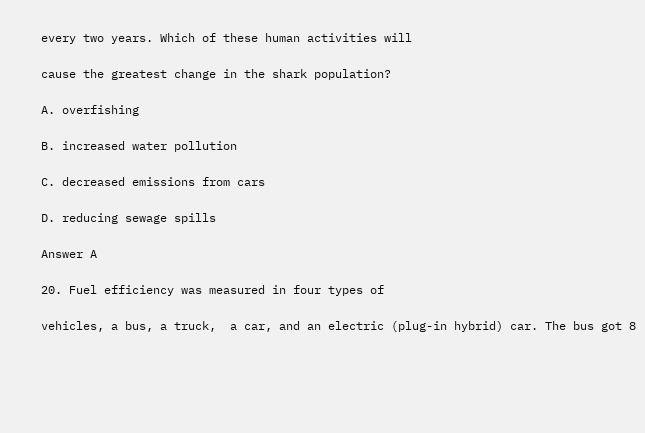every two years. Which of these human activities will

cause the greatest change in the shark population?

A. overfishing

B. increased water pollution

C. decreased emissions from cars

D. reducing sewage spills

Answer A

20. Fuel efficiency was measured in four types of

vehicles, a bus, a truck,  a car, and an electric (plug-in hybrid) car. The bus got 8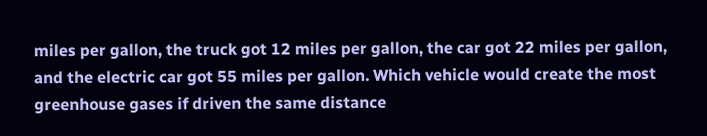miles per gallon, the truck got 12 miles per gallon, the car got 22 miles per gallon, and the electric car got 55 miles per gallon. Which vehicle would create the most greenhouse gases if driven the same distance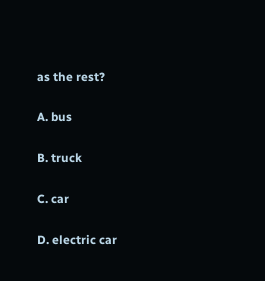as the rest?

A. bus

B. truck

C. car

D. electric car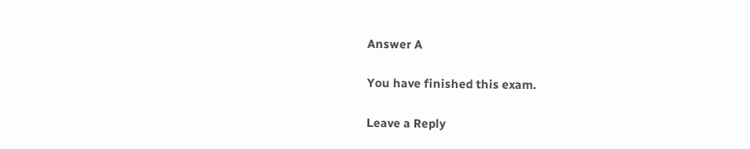Answer A

You have finished this exam.

Leave a Reply